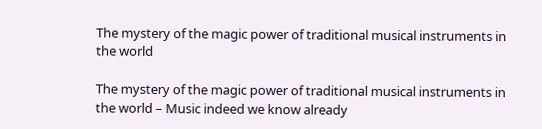The mystery of the magic power of traditional musical instruments in the world

The mystery of the magic power of traditional musical instruments in the world – Music indeed we know already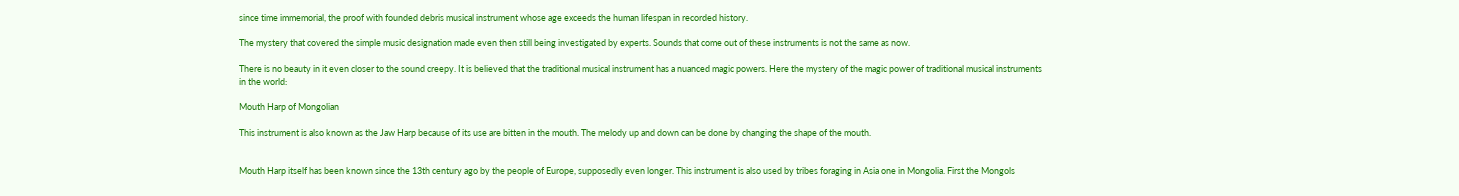since time immemorial, the proof with founded debris musical instrument whose age exceeds the human lifespan in recorded history.

The mystery that covered the simple music designation made even then still being investigated by experts. Sounds that come out of these instruments is not the same as now.

There is no beauty in it even closer to the sound creepy. It is believed that the traditional musical instrument has a nuanced magic powers. Here the mystery of the magic power of traditional musical instruments in the world:

Mouth Harp of Mongolian

This instrument is also known as the Jaw Harp because of its use are bitten in the mouth. The melody up and down can be done by changing the shape of the mouth.


Mouth Harp itself has been known since the 13th century ago by the people of Europe, supposedly even longer. This instrument is also used by tribes foraging in Asia one in Mongolia. First the Mongols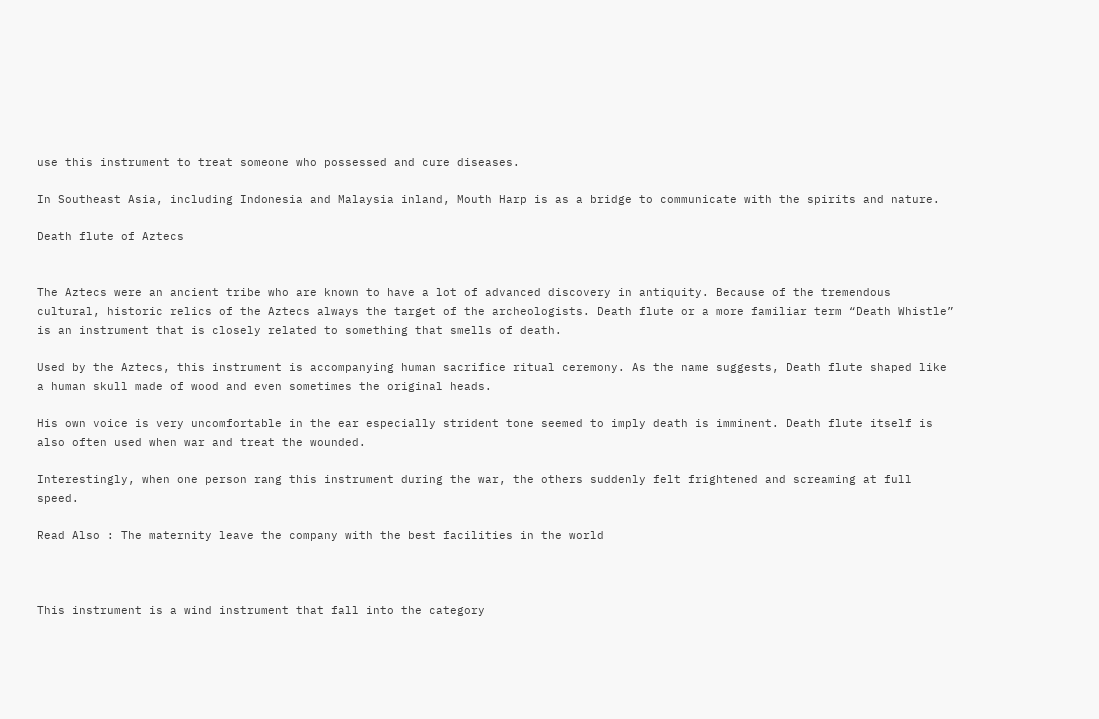use this instrument to treat someone who possessed and cure diseases.

In Southeast Asia, including Indonesia and Malaysia inland, Mouth Harp is as a bridge to communicate with the spirits and nature.

Death flute of Aztecs


The Aztecs were an ancient tribe who are known to have a lot of advanced discovery in antiquity. Because of the tremendous cultural, historic relics of the Aztecs always the target of the archeologists. Death flute or a more familiar term “Death Whistle” is an instrument that is closely related to something that smells of death.

Used by the Aztecs, this instrument is accompanying human sacrifice ritual ceremony. As the name suggests, Death flute shaped like a human skull made of wood and even sometimes the original heads.

His own voice is very uncomfortable in the ear especially strident tone seemed to imply death is imminent. Death flute itself is also often used when war and treat the wounded.

Interestingly, when one person rang this instrument during the war, the others suddenly felt frightened and screaming at full speed.

Read Also : The maternity leave the company with the best facilities in the world



This instrument is a wind instrument that fall into the category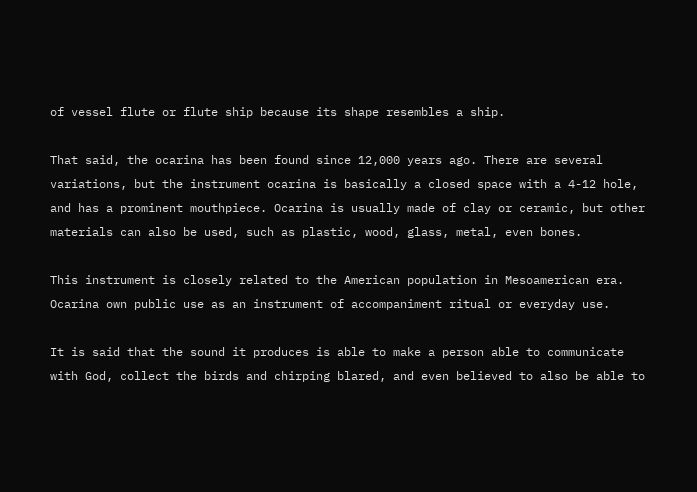of vessel flute or flute ship because its shape resembles a ship.

That said, the ocarina has been found since 12,000 years ago. There are several variations, but the instrument ocarina is basically a closed space with a 4-12 hole, and has a prominent mouthpiece. Ocarina is usually made of clay or ceramic, but other materials can also be used, such as plastic, wood, glass, metal, even bones.

This instrument is closely related to the American population in Mesoamerican era. Ocarina own public use as an instrument of accompaniment ritual or everyday use.

It is said that the sound it produces is able to make a person able to communicate with God, collect the birds and chirping blared, and even believed to also be able to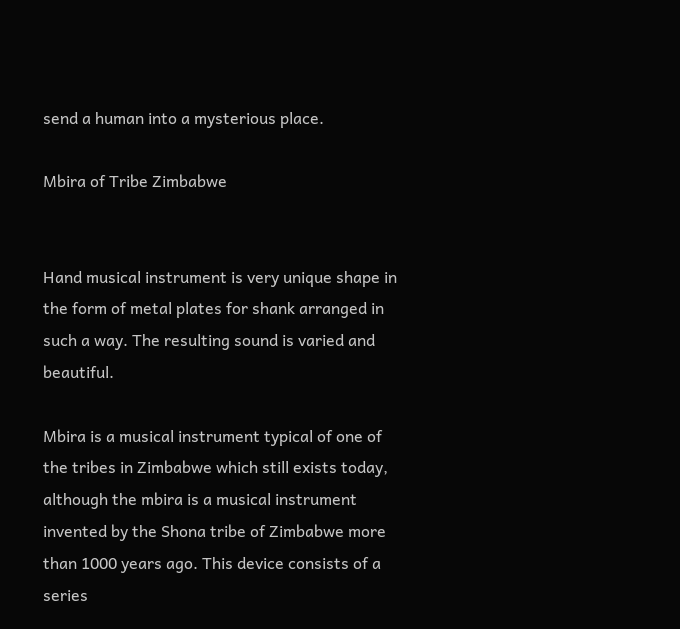send a human into a mysterious place.

Mbira of Tribe Zimbabwe


Hand musical instrument is very unique shape in the form of metal plates for shank arranged in such a way. The resulting sound is varied and beautiful.

Mbira is a musical instrument typical of one of the tribes in Zimbabwe which still exists today, although the mbira is a musical instrument invented by the Shona tribe of Zimbabwe more than 1000 years ago. This device consists of a series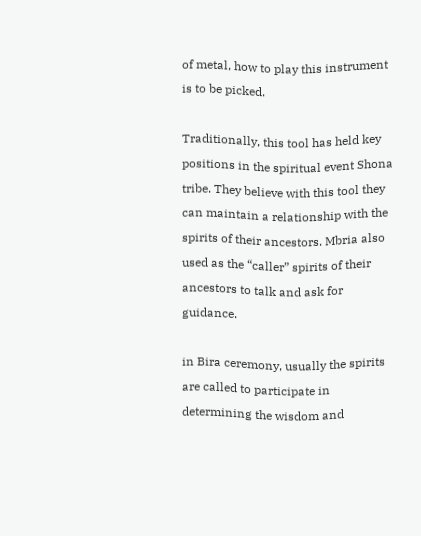of metal, how to play this instrument is to be picked.

Traditionally, this tool has held key positions in the spiritual event Shona tribe. They believe with this tool they can maintain a relationship with the spirits of their ancestors. Mbria also used as the “caller” spirits of their ancestors to talk and ask for guidance.

in Bira ceremony, usually the spirits are called to participate in determining the wisdom and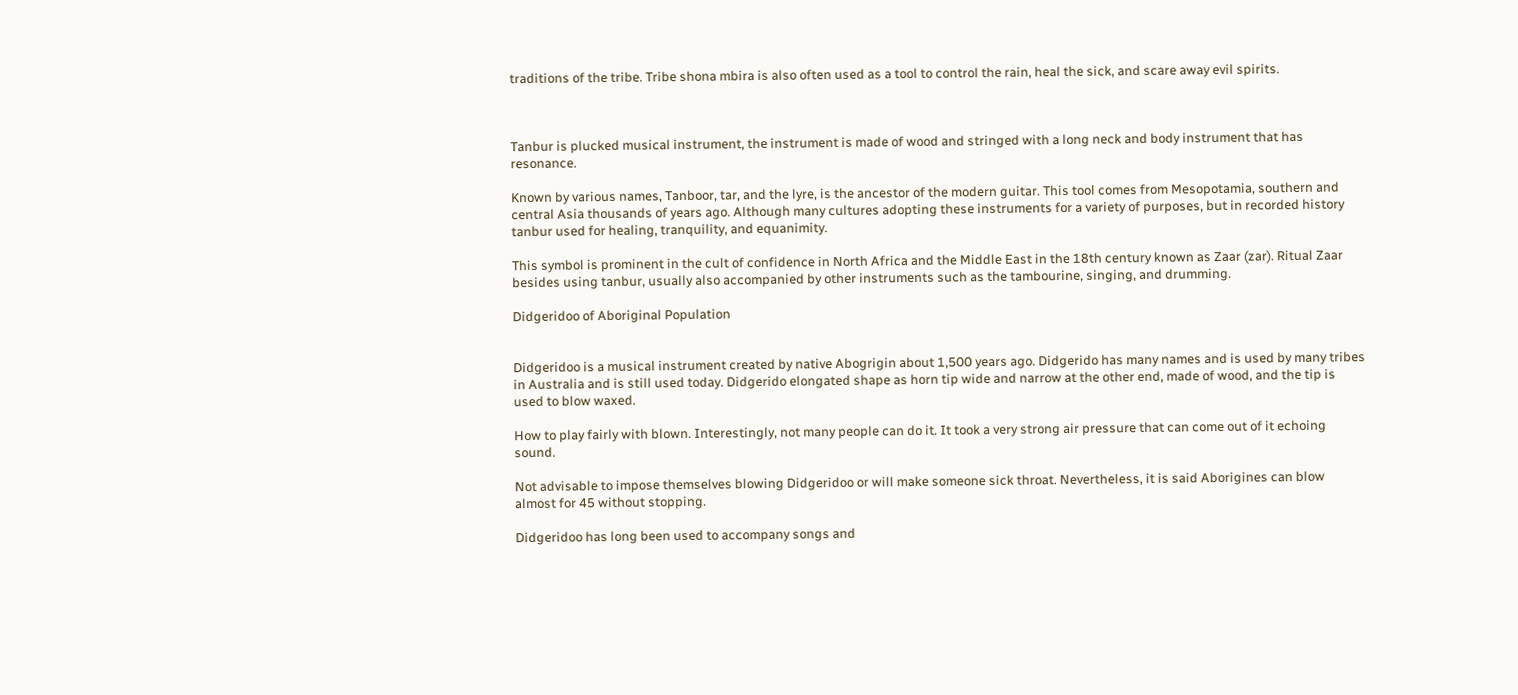traditions of the tribe. Tribe shona mbira is also often used as a tool to control the rain, heal the sick, and scare away evil spirits.



Tanbur is plucked musical instrument, the instrument is made of wood and stringed with a long neck and body instrument that has resonance.

Known by various names, Tanboor, tar, and the lyre, is the ancestor of the modern guitar. This tool comes from Mesopotamia, southern and central Asia thousands of years ago. Although many cultures adopting these instruments for a variety of purposes, but in recorded history tanbur used for healing, tranquility, and equanimity.

This symbol is prominent in the cult of confidence in North Africa and the Middle East in the 18th century known as Zaar (zar). Ritual Zaar besides using tanbur, usually also accompanied by other instruments such as the tambourine, singing, and drumming.

Didgeridoo of Aboriginal Population


Didgeridoo is a musical instrument created by native Abogrigin about 1,500 years ago. Didgerido has many names and is used by many tribes in Australia and is still used today. Didgerido elongated shape as horn tip wide and narrow at the other end, made of wood, and the tip is used to blow waxed.

How to play fairly with blown. Interestingly, not many people can do it. It took a very strong air pressure that can come out of it echoing sound.

Not advisable to impose themselves blowing Didgeridoo or will make someone sick throat. Nevertheless, it is said Aborigines can blow almost for 45 without stopping.

Didgeridoo has long been used to accompany songs and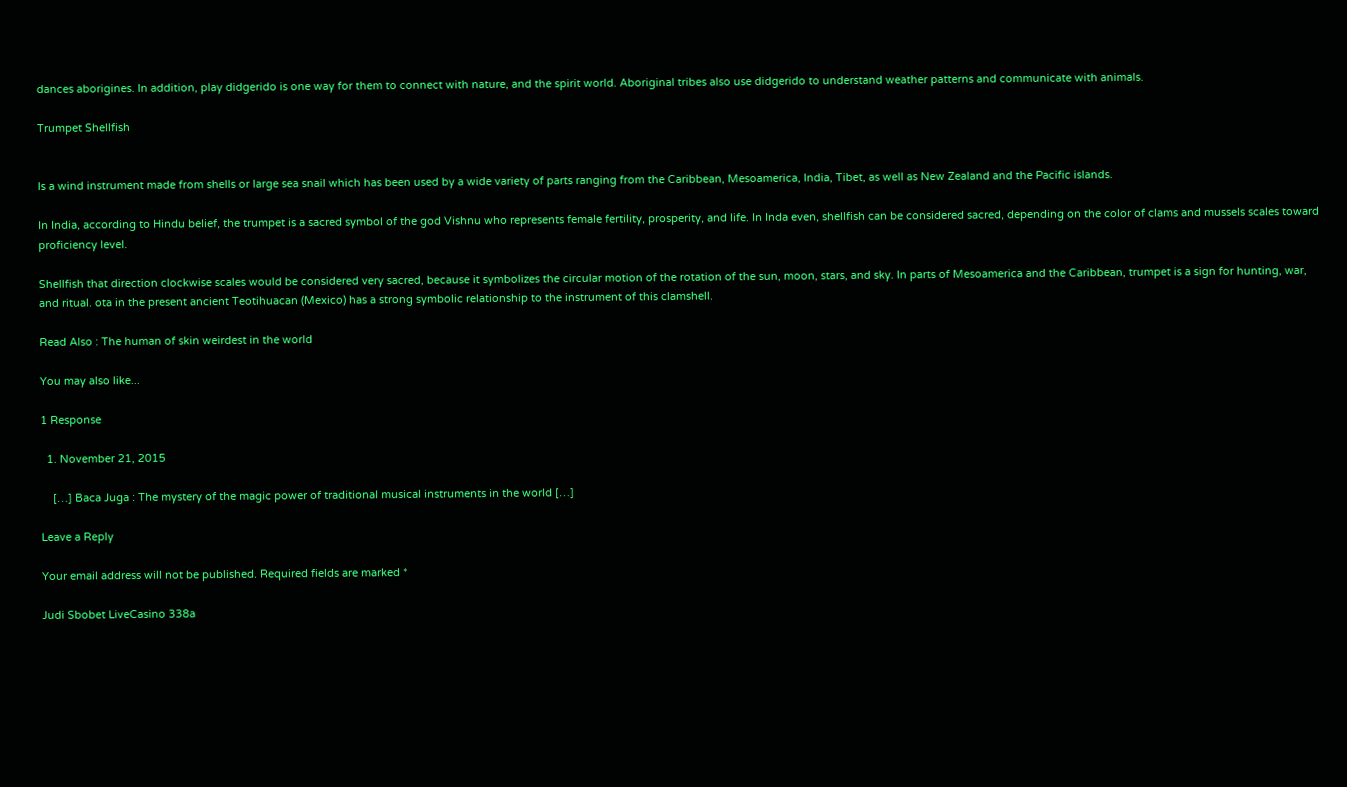dances aborigines. In addition, play didgerido is one way for them to connect with nature, and the spirit world. Aboriginal tribes also use didgerido to understand weather patterns and communicate with animals.

Trumpet Shellfish


Is a wind instrument made from shells or large sea snail which has been used by a wide variety of parts ranging from the Caribbean, Mesoamerica, India, Tibet, as well as New Zealand and the Pacific islands.

In India, according to Hindu belief, the trumpet is a sacred symbol of the god Vishnu who represents female fertility, prosperity, and life. In Inda even, shellfish can be considered sacred, depending on the color of clams and mussels scales toward proficiency level.

Shellfish that direction clockwise scales would be considered very sacred, because it symbolizes the circular motion of the rotation of the sun, moon, stars, and sky. In parts of Mesoamerica and the Caribbean, trumpet is a sign for hunting, war, and ritual. ota in the present ancient Teotihuacan (Mexico) has a strong symbolic relationship to the instrument of this clamshell.

Read Also : The human of skin weirdest in the world

You may also like...

1 Response

  1. November 21, 2015

    […] Baca Juga : The mystery of the magic power of traditional musical instruments in the world […]

Leave a Reply

Your email address will not be published. Required fields are marked *

Judi Sbobet LiveCasino 338a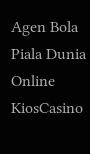Agen Bola Piala Dunia Online KiosCasino